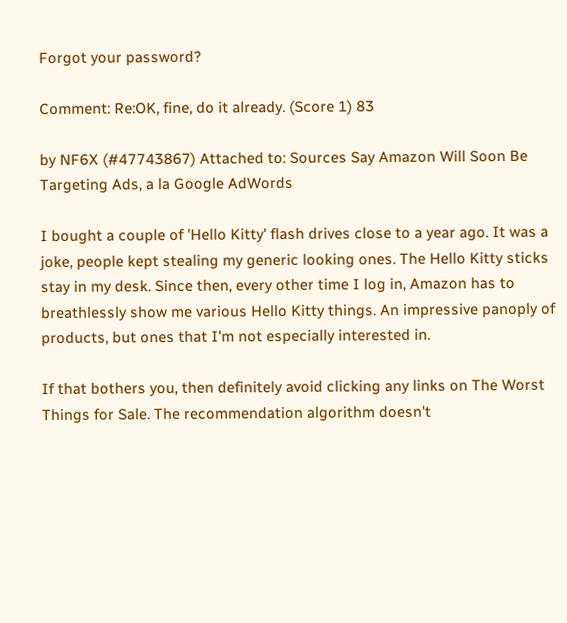Forgot your password?

Comment: Re:OK, fine, do it already. (Score 1) 83

by NF6X (#47743867) Attached to: Sources Say Amazon Will Soon Be Targeting Ads, a la Google AdWords

I bought a couple of 'Hello Kitty' flash drives close to a year ago. It was a joke, people kept stealing my generic looking ones. The Hello Kitty sticks stay in my desk. Since then, every other time I log in, Amazon has to breathlessly show me various Hello Kitty things. An impressive panoply of products, but ones that I'm not especially interested in.

If that bothers you, then definitely avoid clicking any links on The Worst Things for Sale. The recommendation algorithm doesn't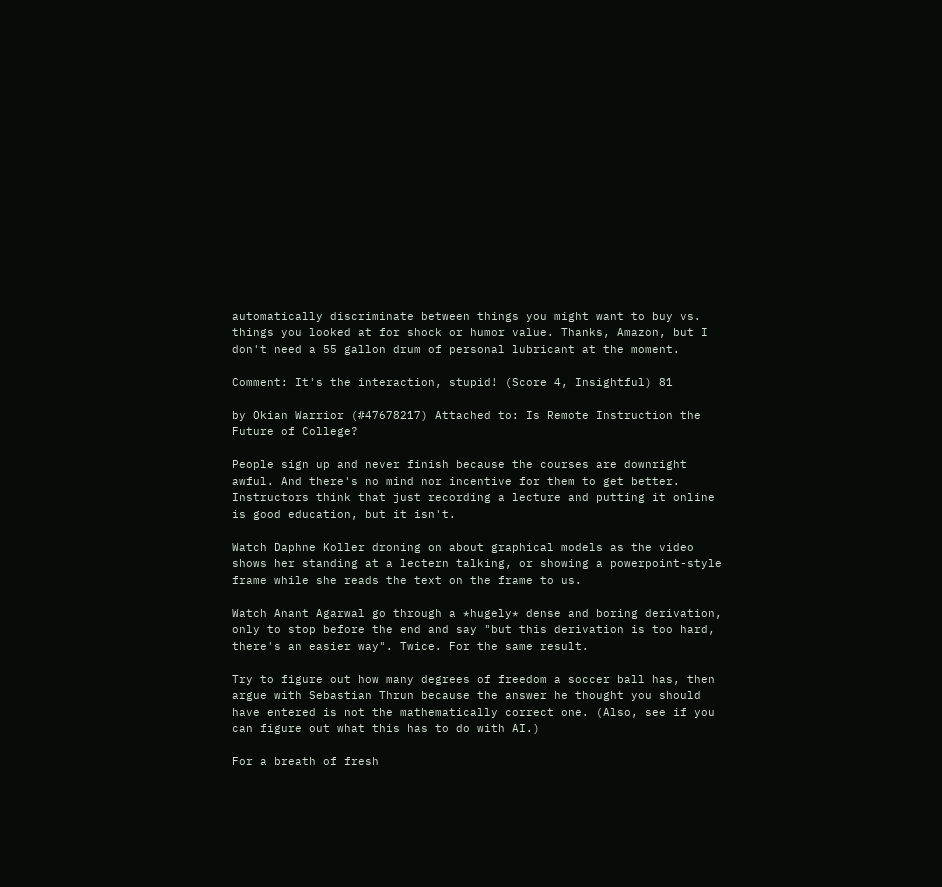automatically discriminate between things you might want to buy vs. things you looked at for shock or humor value. Thanks, Amazon, but I don't need a 55 gallon drum of personal lubricant at the moment.

Comment: It's the interaction, stupid! (Score 4, Insightful) 81

by Okian Warrior (#47678217) Attached to: Is Remote Instruction the Future of College?

People sign up and never finish because the courses are downright awful. And there's no mind nor incentive for them to get better. Instructors think that just recording a lecture and putting it online is good education, but it isn't.

Watch Daphne Koller droning on about graphical models as the video shows her standing at a lectern talking, or showing a powerpoint-style frame while she reads the text on the frame to us.

Watch Anant Agarwal go through a *hugely* dense and boring derivation, only to stop before the end and say "but this derivation is too hard, there's an easier way". Twice. For the same result.

Try to figure out how many degrees of freedom a soccer ball has, then argue with Sebastian Thrun because the answer he thought you should have entered is not the mathematically correct one. (Also, see if you can figure out what this has to do with AI.)

For a breath of fresh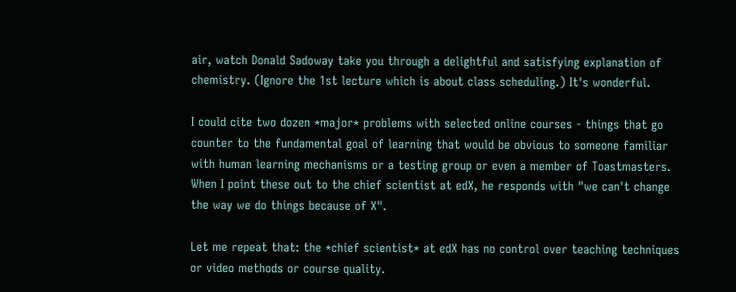air, watch Donald Sadoway take you through a delightful and satisfying explanation of chemistry. (Ignore the 1st lecture which is about class scheduling.) It's wonderful.

I could cite two dozen *major* problems with selected online courses - things that go counter to the fundamental goal of learning that would be obvious to someone familiar with human learning mechanisms or a testing group or even a member of Toastmasters. When I point these out to the chief scientist at edX, he responds with "we can't change the way we do things because of X".

Let me repeat that: the *chief scientist* at edX has no control over teaching techniques or video methods or course quality.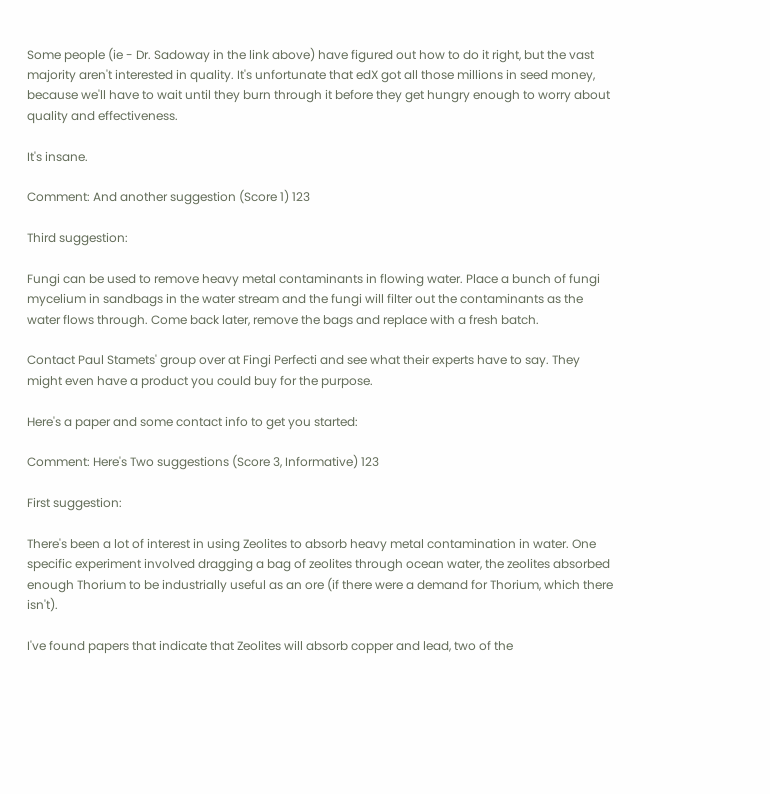Some people (ie - Dr. Sadoway in the link above) have figured out how to do it right, but the vast majority aren't interested in quality. It's unfortunate that edX got all those millions in seed money, because we'll have to wait until they burn through it before they get hungry enough to worry about quality and effectiveness.

It's insane.

Comment: And another suggestion (Score 1) 123

Third suggestion:

Fungi can be used to remove heavy metal contaminants in flowing water. Place a bunch of fungi mycelium in sandbags in the water stream and the fungi will filter out the contaminants as the water flows through. Come back later, remove the bags and replace with a fresh batch.

Contact Paul Stamets' group over at Fingi Perfecti and see what their experts have to say. They might even have a product you could buy for the purpose.

Here's a paper and some contact info to get you started:

Comment: Here's Two suggestions (Score 3, Informative) 123

First suggestion:

There's been a lot of interest in using Zeolites to absorb heavy metal contamination in water. One specific experiment involved dragging a bag of zeolites through ocean water, the zeolites absorbed enough Thorium to be industrially useful as an ore (if there were a demand for Thorium, which there isn't).

I've found papers that indicate that Zeolites will absorb copper and lead, two of the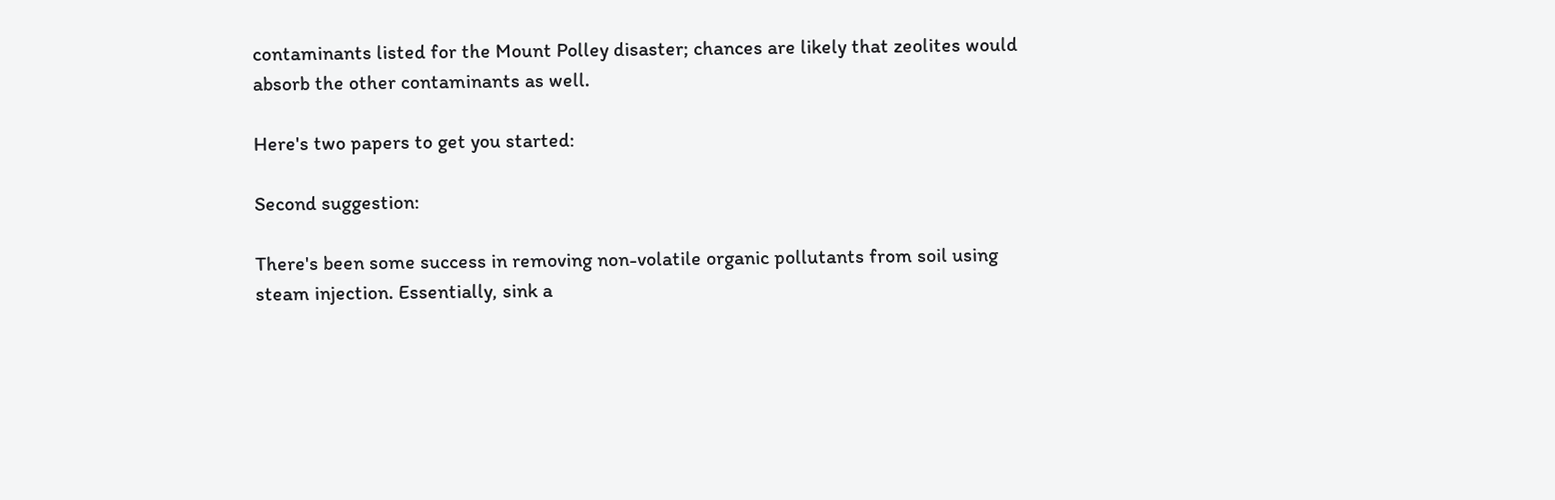contaminants listed for the Mount Polley disaster; chances are likely that zeolites would absorb the other contaminants as well.

Here's two papers to get you started:

Second suggestion:

There's been some success in removing non-volatile organic pollutants from soil using steam injection. Essentially, sink a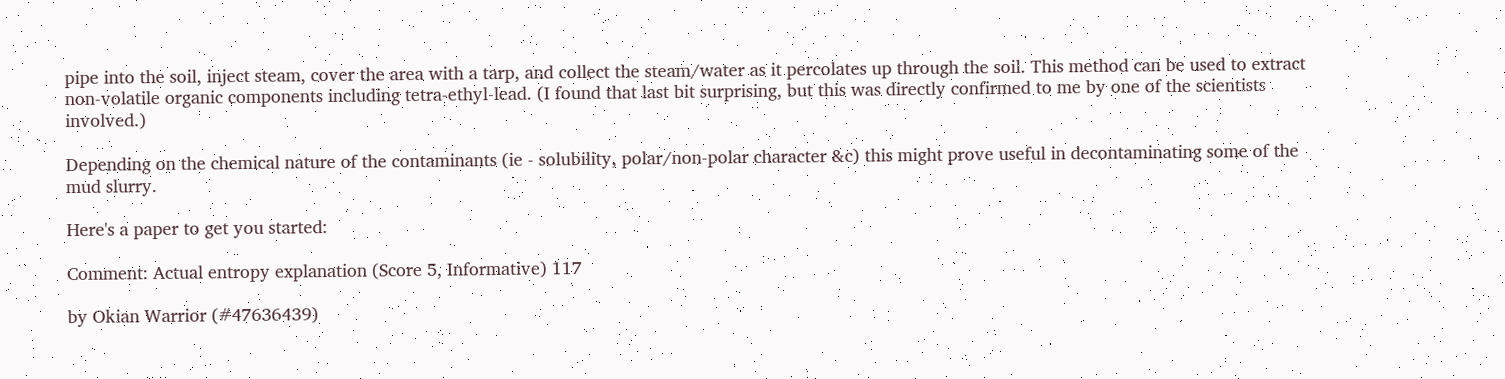pipe into the soil, inject steam, cover the area with a tarp, and collect the steam/water as it percolates up through the soil. This method can be used to extract non-volatile organic components including tetra-ethyl-lead. (I found that last bit surprising, but this was directly confirmed to me by one of the scientists involved.)

Depending on the chemical nature of the contaminants (ie - solubility, polar/non-polar character &c) this might prove useful in decontaminating some of the mud slurry.

Here's a paper to get you started:

Comment: Actual entropy explanation (Score 5, Informative) 117

by Okian Warrior (#47636439)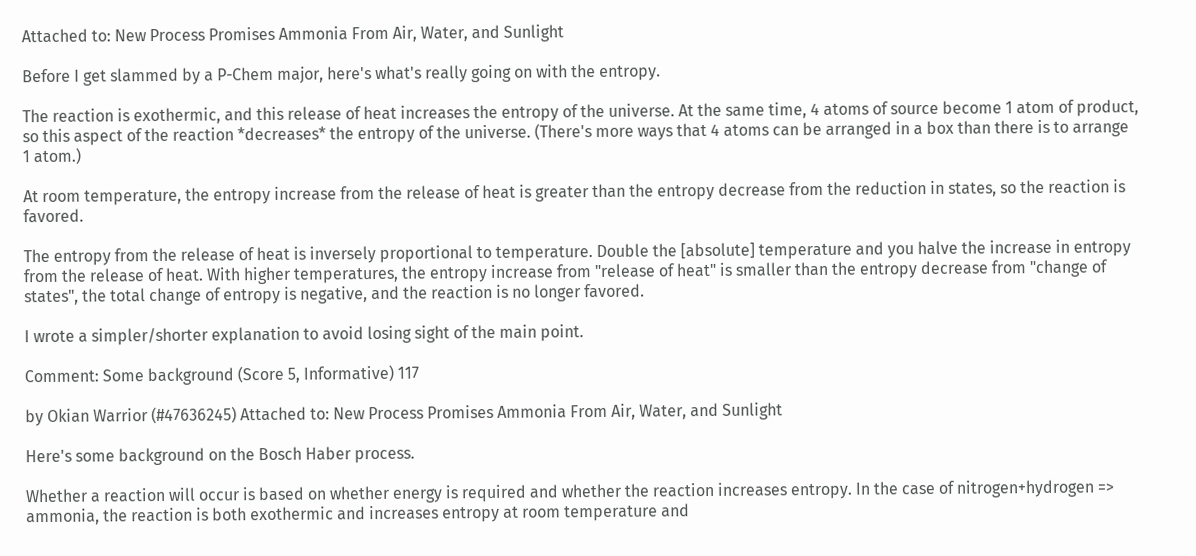Attached to: New Process Promises Ammonia From Air, Water, and Sunlight

Before I get slammed by a P-Chem major, here's what's really going on with the entropy.

The reaction is exothermic, and this release of heat increases the entropy of the universe. At the same time, 4 atoms of source become 1 atom of product, so this aspect of the reaction *decreases* the entropy of the universe. (There's more ways that 4 atoms can be arranged in a box than there is to arrange 1 atom.)

At room temperature, the entropy increase from the release of heat is greater than the entropy decrease from the reduction in states, so the reaction is favored.

The entropy from the release of heat is inversely proportional to temperature. Double the [absolute] temperature and you halve the increase in entropy from the release of heat. With higher temperatures, the entropy increase from "release of heat" is smaller than the entropy decrease from "change of states", the total change of entropy is negative, and the reaction is no longer favored.

I wrote a simpler/shorter explanation to avoid losing sight of the main point.

Comment: Some background (Score 5, Informative) 117

by Okian Warrior (#47636245) Attached to: New Process Promises Ammonia From Air, Water, and Sunlight

Here's some background on the Bosch Haber process.

Whether a reaction will occur is based on whether energy is required and whether the reaction increases entropy. In the case of nitrogen+hydrogen => ammonia, the reaction is both exothermic and increases entropy at room temperature and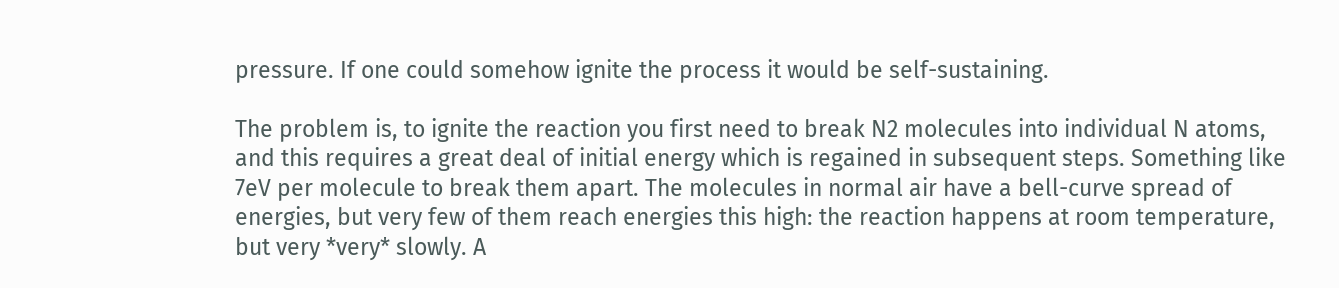pressure. If one could somehow ignite the process it would be self-sustaining.

The problem is, to ignite the reaction you first need to break N2 molecules into individual N atoms, and this requires a great deal of initial energy which is regained in subsequent steps. Something like 7eV per molecule to break them apart. The molecules in normal air have a bell-curve spread of energies, but very few of them reach energies this high: the reaction happens at room temperature, but very *very* slowly. A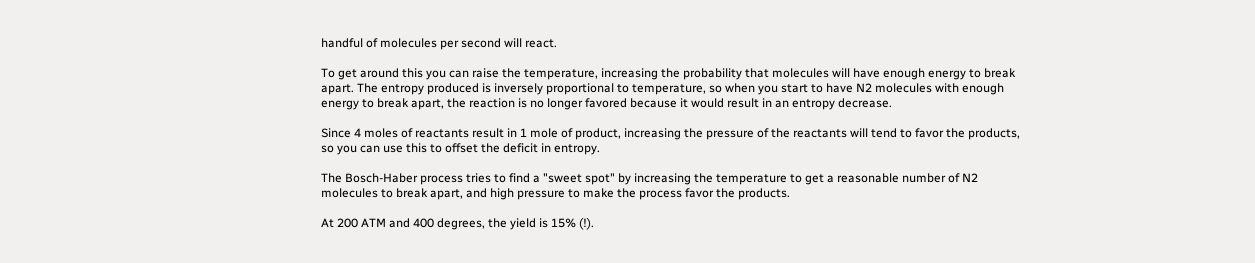handful of molecules per second will react.

To get around this you can raise the temperature, increasing the probability that molecules will have enough energy to break apart. The entropy produced is inversely proportional to temperature, so when you start to have N2 molecules with enough energy to break apart, the reaction is no longer favored because it would result in an entropy decrease.

Since 4 moles of reactants result in 1 mole of product, increasing the pressure of the reactants will tend to favor the products, so you can use this to offset the deficit in entropy.

The Bosch-Haber process tries to find a "sweet spot" by increasing the temperature to get a reasonable number of N2 molecules to break apart, and high pressure to make the process favor the products.

At 200 ATM and 400 degrees, the yield is 15% (!).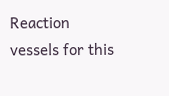Reaction vessels for this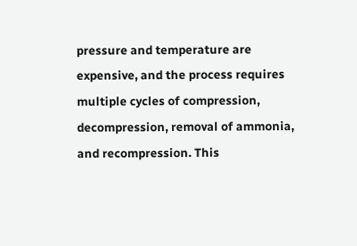pressure and temperature are expensive, and the process requires multiple cycles of compression, decompression, removal of ammonia, and recompression. This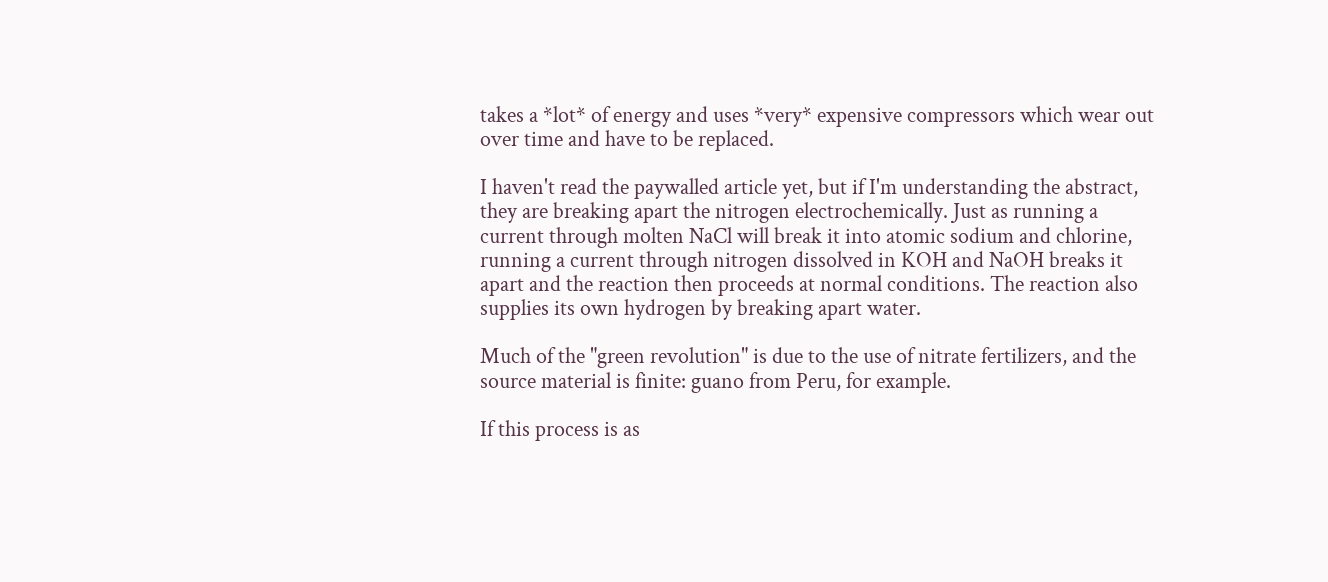takes a *lot* of energy and uses *very* expensive compressors which wear out over time and have to be replaced.

I haven't read the paywalled article yet, but if I'm understanding the abstract, they are breaking apart the nitrogen electrochemically. Just as running a current through molten NaCl will break it into atomic sodium and chlorine, running a current through nitrogen dissolved in KOH and NaOH breaks it apart and the reaction then proceeds at normal conditions. The reaction also supplies its own hydrogen by breaking apart water.

Much of the "green revolution" is due to the use of nitrate fertilizers, and the source material is finite: guano from Peru, for example.

If this process is as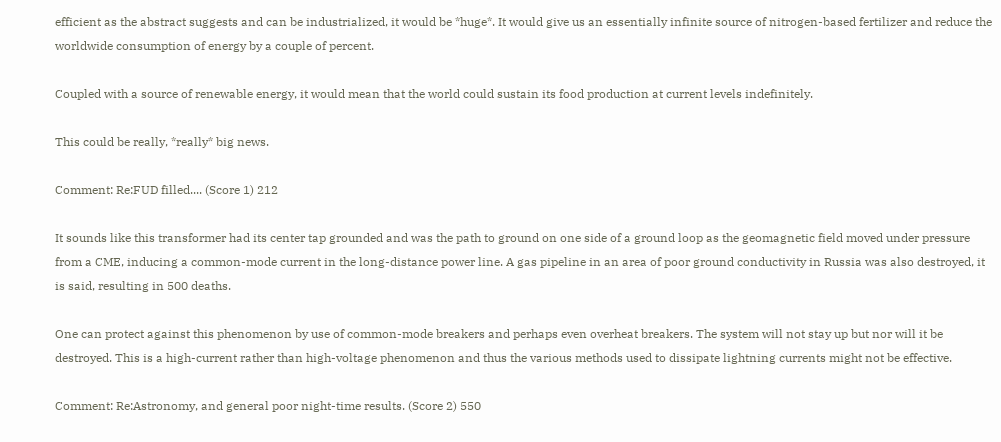efficient as the abstract suggests and can be industrialized, it would be *huge*. It would give us an essentially infinite source of nitrogen-based fertilizer and reduce the worldwide consumption of energy by a couple of percent.

Coupled with a source of renewable energy, it would mean that the world could sustain its food production at current levels indefinitely.

This could be really, *really* big news.

Comment: Re:FUD filled.... (Score 1) 212

It sounds like this transformer had its center tap grounded and was the path to ground on one side of a ground loop as the geomagnetic field moved under pressure from a CME, inducing a common-mode current in the long-distance power line. A gas pipeline in an area of poor ground conductivity in Russia was also destroyed, it is said, resulting in 500 deaths.

One can protect against this phenomenon by use of common-mode breakers and perhaps even overheat breakers. The system will not stay up but nor will it be destroyed. This is a high-current rather than high-voltage phenomenon and thus the various methods used to dissipate lightning currents might not be effective.

Comment: Re:Astronomy, and general poor night-time results. (Score 2) 550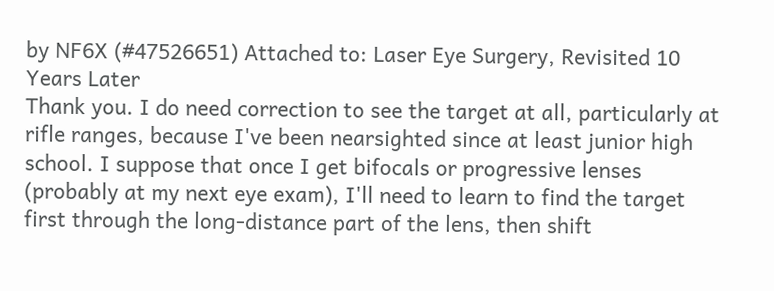by NF6X (#47526651) Attached to: Laser Eye Surgery, Revisited 10 Years Later
Thank you. I do need correction to see the target at all, particularly at rifle ranges, because I've been nearsighted since at least junior high school. I suppose that once I get bifocals or progressive lenses (probably at my next eye exam), I'll need to learn to find the target first through the long-distance part of the lens, then shift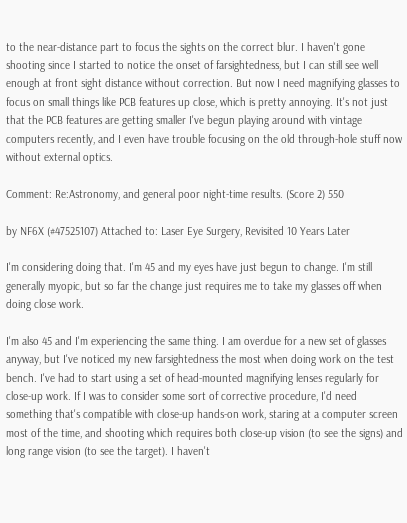to the near-distance part to focus the sights on the correct blur. I haven't gone shooting since I started to notice the onset of farsightedness, but I can still see well enough at front sight distance without correction. But now I need magnifying glasses to focus on small things like PCB features up close, which is pretty annoying. It's not just that the PCB features are getting smaller I've begun playing around with vintage computers recently, and I even have trouble focusing on the old through-hole stuff now without external optics.

Comment: Re:Astronomy, and general poor night-time results. (Score 2) 550

by NF6X (#47525107) Attached to: Laser Eye Surgery, Revisited 10 Years Later

I'm considering doing that. I'm 45 and my eyes have just begun to change. I'm still generally myopic, but so far the change just requires me to take my glasses off when doing close work.

I'm also 45 and I'm experiencing the same thing. I am overdue for a new set of glasses anyway, but I've noticed my new farsightedness the most when doing work on the test bench. I've had to start using a set of head-mounted magnifying lenses regularly for close-up work. If I was to consider some sort of corrective procedure, I'd need something that's compatible with close-up hands-on work, staring at a computer screen most of the time, and shooting which requires both close-up vision (to see the signs) and long range vision (to see the target). I haven't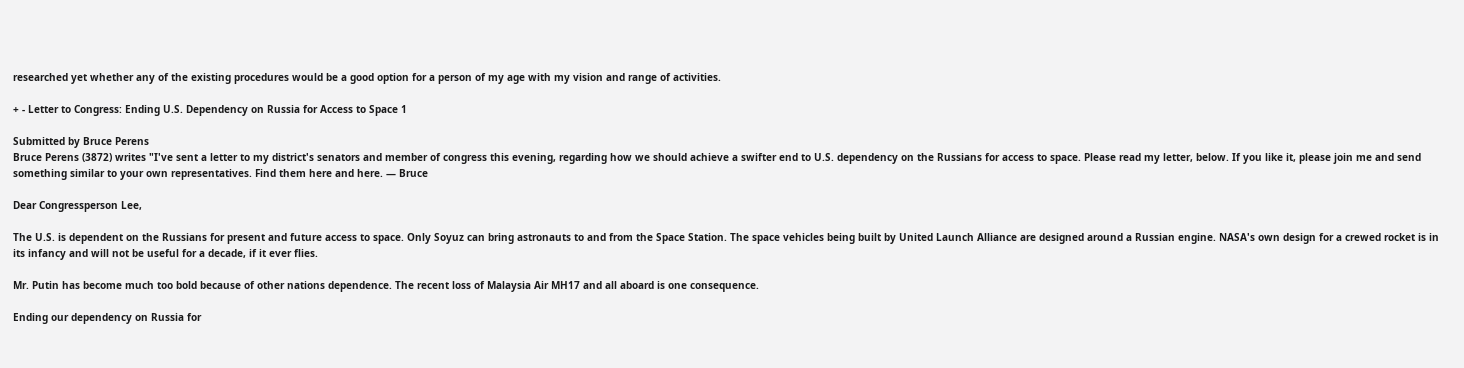researched yet whether any of the existing procedures would be a good option for a person of my age with my vision and range of activities.

+ - Letter to Congress: Ending U.S. Dependency on Russia for Access to Space 1

Submitted by Bruce Perens
Bruce Perens (3872) writes "I've sent a letter to my district's senators and member of congress this evening, regarding how we should achieve a swifter end to U.S. dependency on the Russians for access to space. Please read my letter, below. If you like it, please join me and send something similar to your own representatives. Find them here and here. — Bruce

Dear Congressperson Lee,

The U.S. is dependent on the Russians for present and future access to space. Only Soyuz can bring astronauts to and from the Space Station. The space vehicles being built by United Launch Alliance are designed around a Russian engine. NASA's own design for a crewed rocket is in its infancy and will not be useful for a decade, if it ever flies.

Mr. Putin has become much too bold because of other nations dependence. The recent loss of Malaysia Air MH17 and all aboard is one consequence.

Ending our dependency on Russia for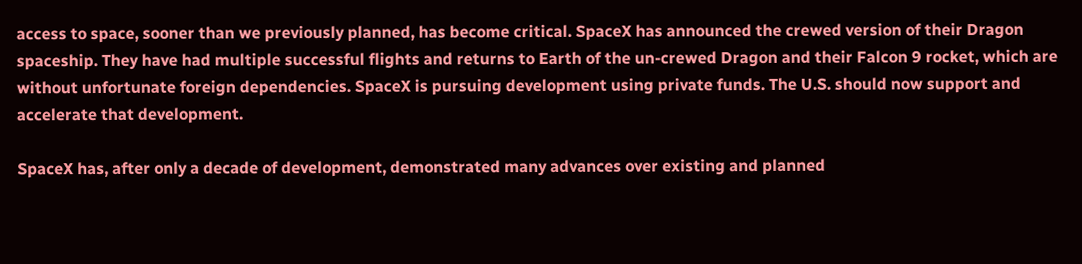access to space, sooner than we previously planned, has become critical. SpaceX has announced the crewed version of their Dragon spaceship. They have had multiple successful flights and returns to Earth of the un-crewed Dragon and their Falcon 9 rocket, which are without unfortunate foreign dependencies. SpaceX is pursuing development using private funds. The U.S. should now support and accelerate that development.

SpaceX has, after only a decade of development, demonstrated many advances over existing and planned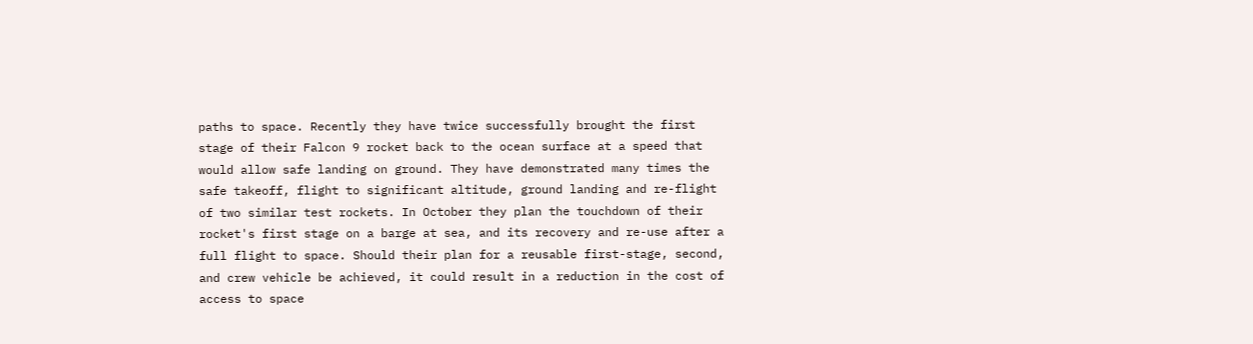paths to space. Recently they have twice successfully brought the first stage of their Falcon 9 rocket back to the ocean surface at a speed that would allow safe landing on ground. They have demonstrated many times the safe takeoff, flight to significant altitude, ground landing and re-flight of two similar test rockets. In October they plan the touchdown of their rocket's first stage on a barge at sea, and its recovery and re-use after a full flight to space. Should their plan for a reusable first-stage, second, and crew vehicle be achieved, it could result in a reduction in the cost of access to space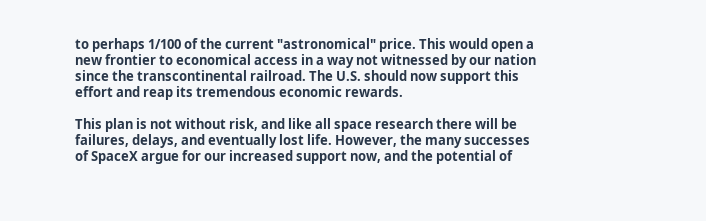to perhaps 1/100 of the current "astronomical" price. This would open a new frontier to economical access in a way not witnessed by our nation since the transcontinental railroad. The U.S. should now support this effort and reap its tremendous economic rewards.

This plan is not without risk, and like all space research there will be failures, delays, and eventually lost life. However, the many successes of SpaceX argue for our increased support now, and the potential of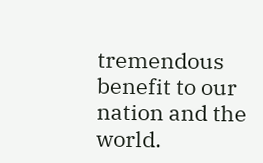tremendous benefit to our nation and the world.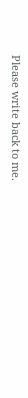Please write back to me.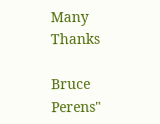Many Thanks

Bruce Perens"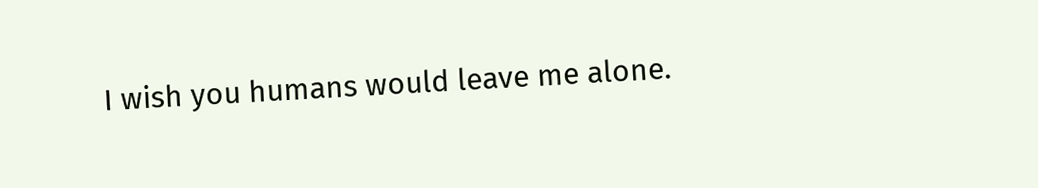I wish you humans would leave me alone.